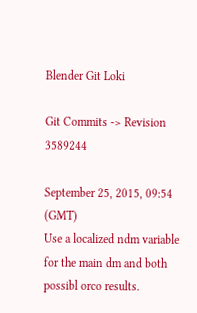Blender Git Loki

Git Commits -> Revision 3589244

September 25, 2015, 09:54 (GMT)
Use a localized ndm variable for the main dm and both possibl orco results.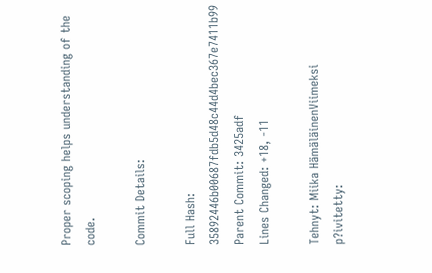Proper scoping helps understanding of the code.

Commit Details:

Full Hash: 35892446b00687fdb5d48c44d4bec367e7411b99
Parent Commit: 3425adf
Lines Changed: +18, -11

Tehnyt: Miika HämäläinenViimeksi p?ivitetty: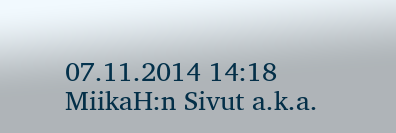07.11.2014 14:18 MiikaH:n Sivut a.k.a.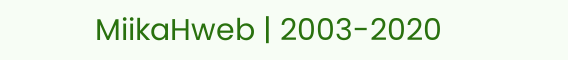MiikaHweb | 2003-2020